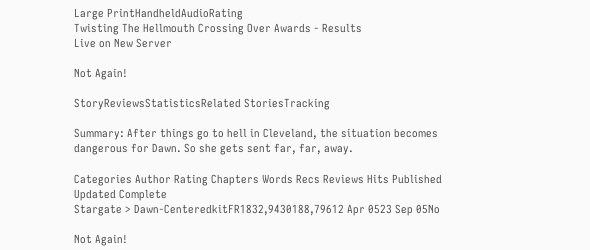Large PrintHandheldAudioRating
Twisting The Hellmouth Crossing Over Awards - Results
Live on New Server

Not Again!

StoryReviewsStatisticsRelated StoriesTracking

Summary: After things go to hell in Cleveland, the situation becomes dangerous for Dawn. So she gets sent far, far, away.

Categories Author Rating Chapters Words Recs Reviews Hits Published Updated Complete
Stargate > Dawn-CenteredkitFR1832,9430188,79612 Apr 0523 Sep 05No

Not Again!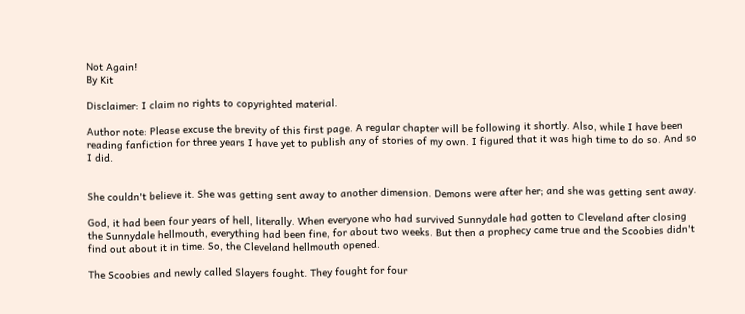Not Again!
By Kit

Disclaimer: I claim no rights to copyrighted material.

Author note: Please excuse the brevity of this first page. A regular chapter will be following it shortly. Also, while I have been reading fanfiction for three years I have yet to publish any of stories of my own. I figured that it was high time to do so. And so I did.


She couldn't believe it. She was getting sent away to another dimension. Demons were after her; and she was getting sent away.

God, it had been four years of hell, literally. When everyone who had survived Sunnydale had gotten to Cleveland after closing the Sunnydale hellmouth, everything had been fine, for about two weeks. But then a prophecy came true and the Scoobies didn't find out about it in time. So, the Cleveland hellmouth opened.

The Scoobies and newly called Slayers fought. They fought for four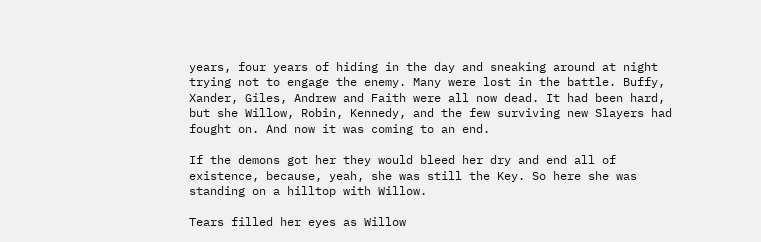years, four years of hiding in the day and sneaking around at night trying not to engage the enemy. Many were lost in the battle. Buffy, Xander, Giles, Andrew and Faith were all now dead. It had been hard, but she Willow, Robin, Kennedy, and the few surviving new Slayers had fought on. And now it was coming to an end.

If the demons got her they would bleed her dry and end all of existence, because, yeah, she was still the Key. So here she was standing on a hilltop with Willow.

Tears filled her eyes as Willow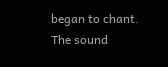began to chant. The sound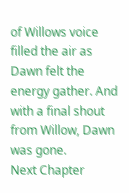of Willows voice filled the air as Dawn felt the energy gather. And with a final shout from Willow, Dawn was gone.
Next Chapter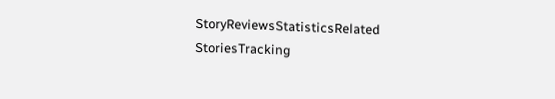StoryReviewsStatisticsRelated StoriesTracking